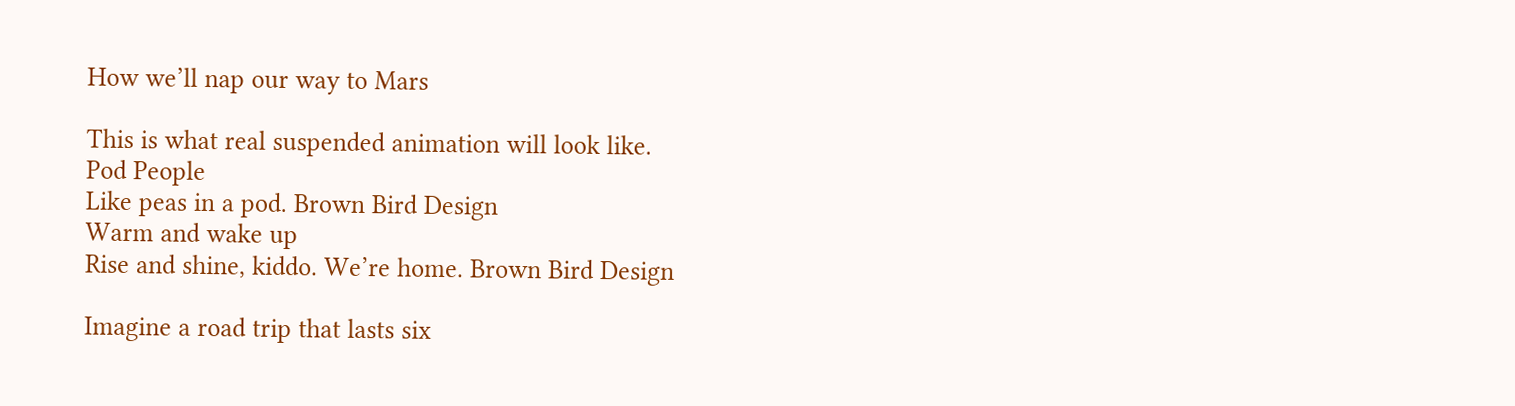How we’ll nap our way to Mars

This is what real suspended animation will look like.
Pod People
Like peas in a pod. Brown Bird Design
Warm and wake up
Rise and shine, kiddo. We’re home. Brown Bird Design

Imagine a road trip that lasts six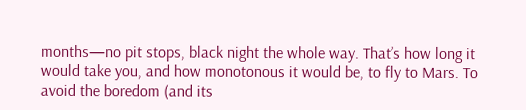months—no pit stops, black night the whole way. That’s how long it would take you, and how monotonous it would be, to fly to Mars. To avoid the boredom (and its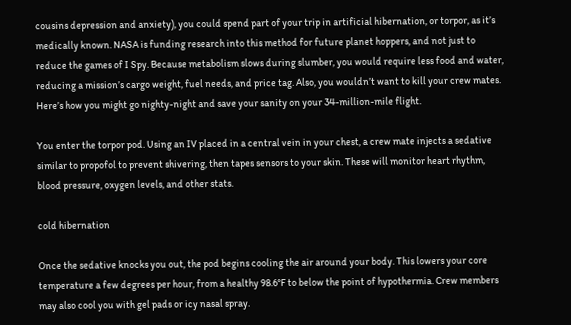cousins depression and anxiety), you could spend part of your trip in artificial hibernation, or torpor, as it’s medically known. NASA is funding research into this method for future planet hoppers, and not just to reduce the games of I Spy. Because metabolism slows during slumber, you would require less food and water, reducing a mission’s cargo weight, fuel needs, and price tag. Also, you wouldn’t want to kill your crew mates. Here’s how you might go nighty-night and save your sanity on your 34-million-mile flight.

You enter the torpor pod. Using an IV placed in a central vein in your chest, a crew mate injects a sedative similar to propofol to prevent shivering, then tapes sensors to your skin. These will monitor heart rhythm, blood pressure, oxygen levels, and other stats.

cold hibernation

Once the sedative knocks you out, the pod begins cooling the air around your body. This lowers your core temperature a few degrees per hour, from a healthy 98.6°F to below the point of hypothermia. Crew members may also cool you with gel pads or icy nasal spray.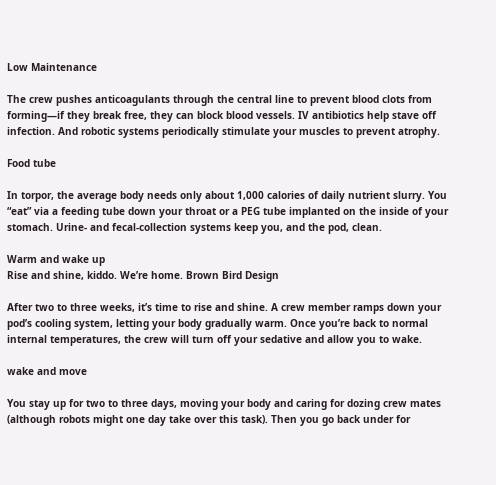Low Maintenance

The crew pushes anticoagulants through the central line to prevent blood clots from forming—if they break free, they can block blood vessels. IV antibiotics help stave off infection. And robotic systems periodically stimulate your muscles to prevent atrophy.

Food tube

In torpor, the average body needs only about 1,000 calories of daily nutrient slurry. You “eat” via a feeding tube down your throat or a PEG tube implanted on the inside of your stomach. Urine- and fecal-collection systems keep you, and the pod, clean.

Warm and wake up
Rise and shine, kiddo. We’re home. Brown Bird Design

After two to three weeks, it’s time to rise and shine. A crew member ramps down your pod’s cooling system, letting your body gradually warm. Once you’re back to normal internal temperatures, the crew will turn off your sedative and allow you to wake.

wake and move

You stay up for two to three days, moving your body and caring for dozing crew mates (although robots might one day take over this task). Then you go back under for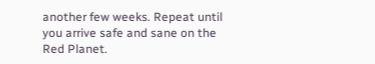another few weeks. Repeat until you arrive safe and sane on the Red Planet.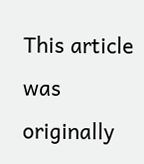This article was originally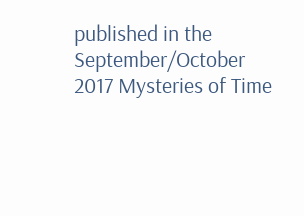published in the September/October 2017 Mysteries of Time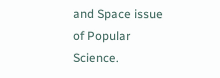and Space issue of Popular Science.